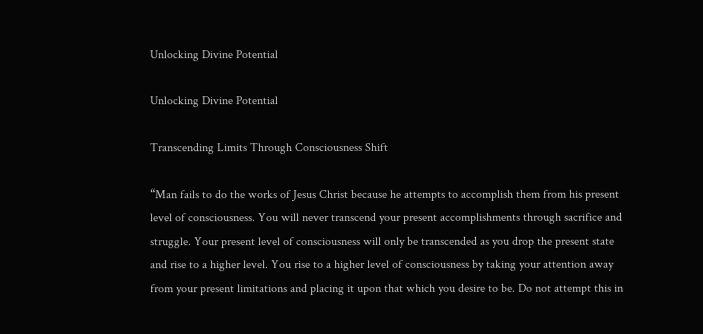Unlocking Divine Potential

Unlocking Divine Potential

Transcending Limits Through Consciousness Shift

“Man fails to do the works of Jesus Christ because he attempts to accomplish them from his present level of consciousness. You will never transcend your present accomplishments through sacrifice and struggle. Your present level of consciousness will only be transcended as you drop the present state and rise to a higher level. You rise to a higher level of consciousness by taking your attention away from your present limitations and placing it upon that which you desire to be. Do not attempt this in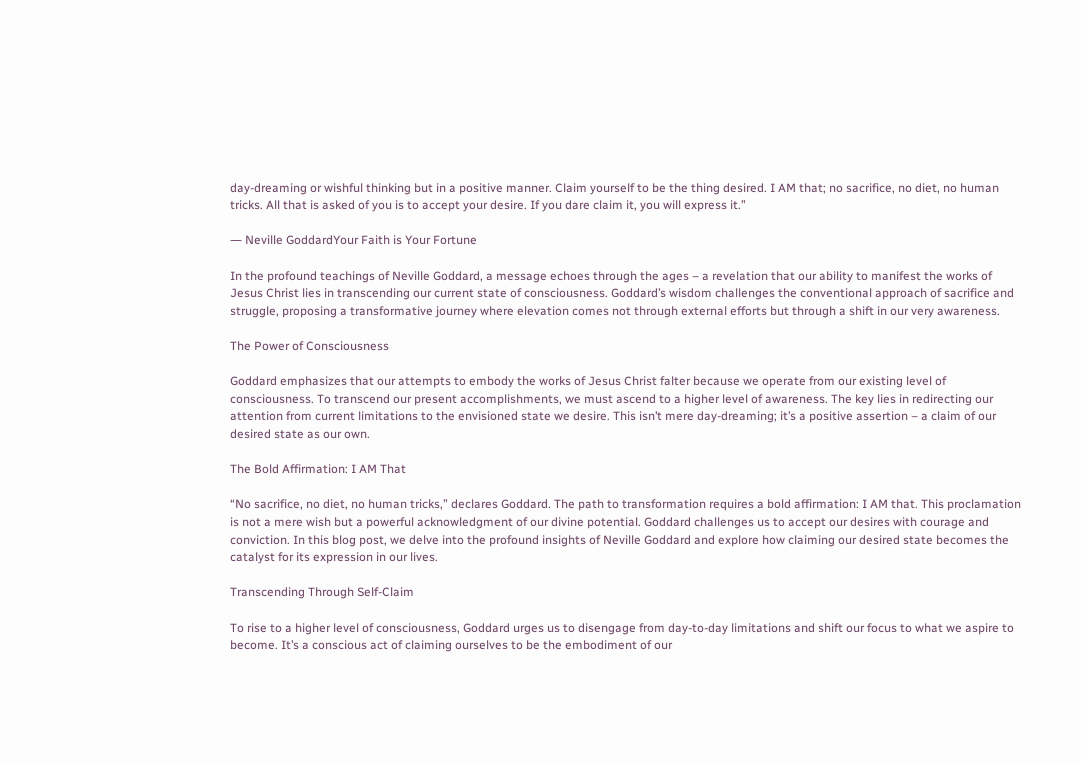day-dreaming or wishful thinking but in a positive manner. Claim yourself to be the thing desired. I AM that; no sacrifice, no diet, no human tricks. All that is asked of you is to accept your desire. If you dare claim it, you will express it.”

― Neville GoddardYour Faith is Your Fortune

In the profound teachings of Neville Goddard, a message echoes through the ages – a revelation that our ability to manifest the works of Jesus Christ lies in transcending our current state of consciousness. Goddard’s wisdom challenges the conventional approach of sacrifice and struggle, proposing a transformative journey where elevation comes not through external efforts but through a shift in our very awareness.

The Power of Consciousness

Goddard emphasizes that our attempts to embody the works of Jesus Christ falter because we operate from our existing level of consciousness. To transcend our present accomplishments, we must ascend to a higher level of awareness. The key lies in redirecting our attention from current limitations to the envisioned state we desire. This isn’t mere day-dreaming; it’s a positive assertion – a claim of our desired state as our own.

The Bold Affirmation: I AM That

“No sacrifice, no diet, no human tricks,” declares Goddard. The path to transformation requires a bold affirmation: I AM that. This proclamation is not a mere wish but a powerful acknowledgment of our divine potential. Goddard challenges us to accept our desires with courage and conviction. In this blog post, we delve into the profound insights of Neville Goddard and explore how claiming our desired state becomes the catalyst for its expression in our lives.

Transcending Through Self-Claim

To rise to a higher level of consciousness, Goddard urges us to disengage from day-to-day limitations and shift our focus to what we aspire to become. It’s a conscious act of claiming ourselves to be the embodiment of our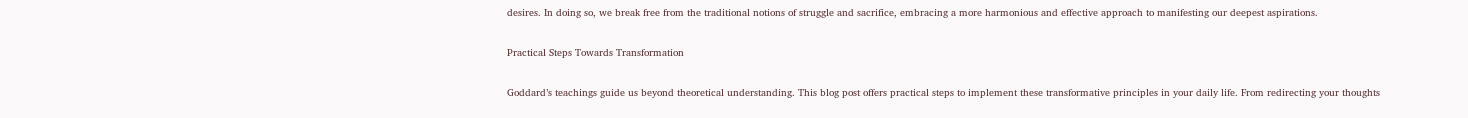desires. In doing so, we break free from the traditional notions of struggle and sacrifice, embracing a more harmonious and effective approach to manifesting our deepest aspirations.

Practical Steps Towards Transformation

Goddard’s teachings guide us beyond theoretical understanding. This blog post offers practical steps to implement these transformative principles in your daily life. From redirecting your thoughts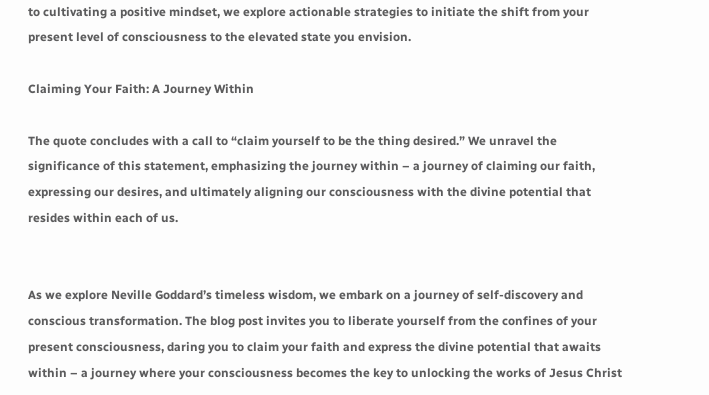to cultivating a positive mindset, we explore actionable strategies to initiate the shift from your present level of consciousness to the elevated state you envision.

Claiming Your Faith: A Journey Within

The quote concludes with a call to “claim yourself to be the thing desired.” We unravel the significance of this statement, emphasizing the journey within – a journey of claiming our faith, expressing our desires, and ultimately aligning our consciousness with the divine potential that resides within each of us.


As we explore Neville Goddard’s timeless wisdom, we embark on a journey of self-discovery and conscious transformation. The blog post invites you to liberate yourself from the confines of your present consciousness, daring you to claim your faith and express the divine potential that awaits within – a journey where your consciousness becomes the key to unlocking the works of Jesus Christ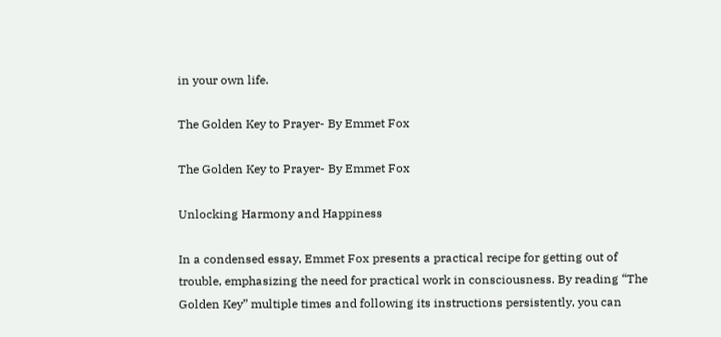in your own life.

The Golden Key to Prayer- By Emmet Fox

The Golden Key to Prayer- By Emmet Fox

Unlocking Harmony and Happiness

In a condensed essay, Emmet Fox presents a practical recipe for getting out of trouble, emphasizing the need for practical work in consciousness. By reading “The Golden Key” multiple times and following its instructions persistently, you can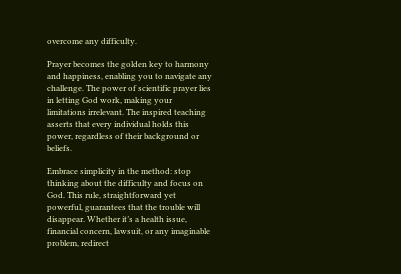overcome any difficulty.

Prayer becomes the golden key to harmony and happiness, enabling you to navigate any challenge. The power of scientific prayer lies in letting God work, making your limitations irrelevant. The inspired teaching asserts that every individual holds this power, regardless of their background or beliefs.

Embrace simplicity in the method: stop thinking about the difficulty and focus on God. This rule, straightforward yet powerful, guarantees that the trouble will disappear. Whether it’s a health issue, financial concern, lawsuit, or any imaginable problem, redirect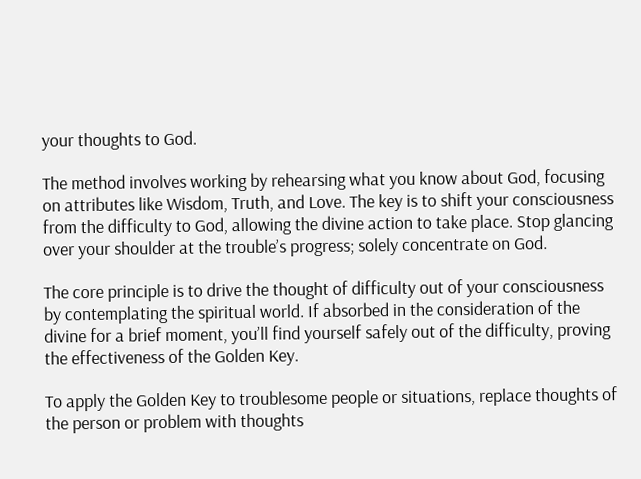your thoughts to God.

The method involves working by rehearsing what you know about God, focusing on attributes like Wisdom, Truth, and Love. The key is to shift your consciousness from the difficulty to God, allowing the divine action to take place. Stop glancing over your shoulder at the trouble’s progress; solely concentrate on God.

The core principle is to drive the thought of difficulty out of your consciousness by contemplating the spiritual world. If absorbed in the consideration of the divine for a brief moment, you’ll find yourself safely out of the difficulty, proving the effectiveness of the Golden Key.

To apply the Golden Key to troublesome people or situations, replace thoughts of the person or problem with thoughts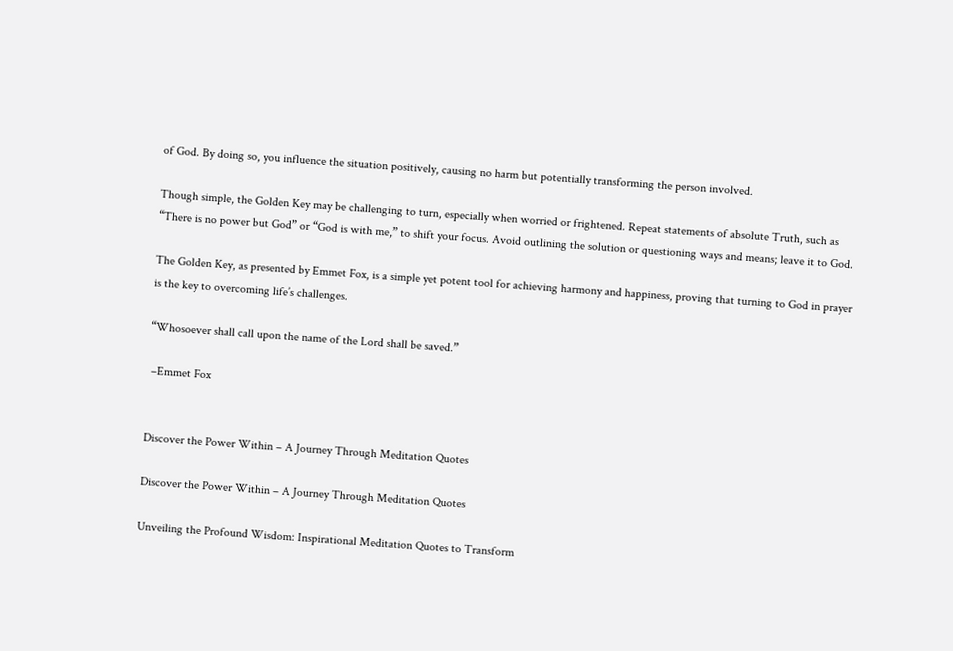of God. By doing so, you influence the situation positively, causing no harm but potentially transforming the person involved.

Though simple, the Golden Key may be challenging to turn, especially when worried or frightened. Repeat statements of absolute Truth, such as “There is no power but God” or “God is with me,” to shift your focus. Avoid outlining the solution or questioning ways and means; leave it to God.

The Golden Key, as presented by Emmet Fox, is a simple yet potent tool for achieving harmony and happiness, proving that turning to God in prayer is the key to overcoming life’s challenges.

“Whosoever shall call upon the name of the Lord shall be saved.”

 –Emmet Fox


Discover the Power Within – A Journey Through Meditation Quotes

Discover the Power Within – A Journey Through Meditation Quotes

Unveiling the Profound Wisdom: Inspirational Meditation Quotes to Transform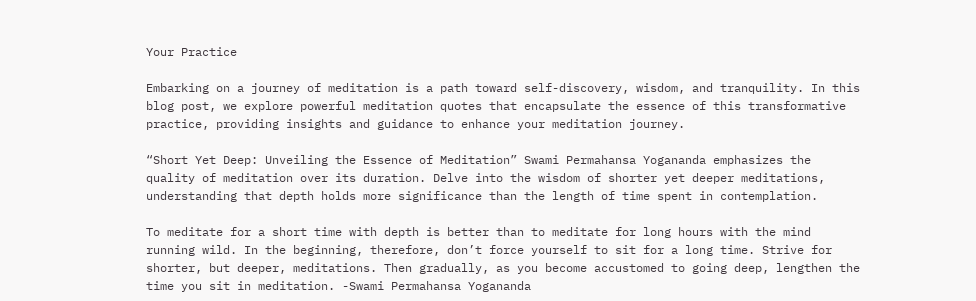Your Practice

Embarking on a journey of meditation is a path toward self-discovery, wisdom, and tranquility. In this blog post, we explore powerful meditation quotes that encapsulate the essence of this transformative practice, providing insights and guidance to enhance your meditation journey.

“Short Yet Deep: Unveiling the Essence of Meditation” Swami Permahansa Yogananda emphasizes the quality of meditation over its duration. Delve into the wisdom of shorter yet deeper meditations, understanding that depth holds more significance than the length of time spent in contemplation.

To meditate for a short time with depth is better than to meditate for long hours with the mind running wild. In the beginning, therefore, don’t force yourself to sit for a long time. Strive for shorter, but deeper, meditations. Then gradually, as you become accustomed to going deep, lengthen the time you sit in meditation. -Swami Permahansa Yogananda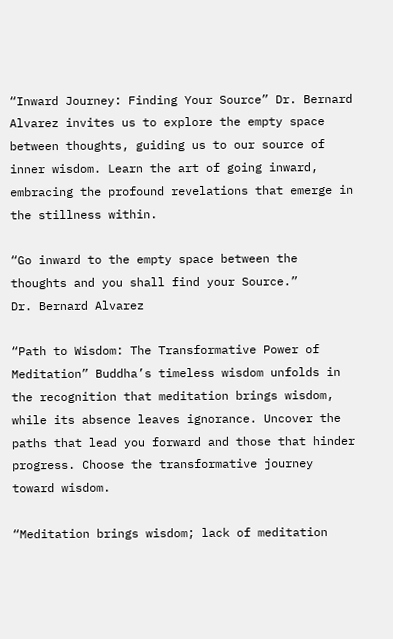“Inward Journey: Finding Your Source” Dr. Bernard Alvarez invites us to explore the empty space between thoughts, guiding us to our source of inner wisdom. Learn the art of going inward, embracing the profound revelations that emerge in the stillness within.

“Go inward to the empty space between the thoughts and you shall find your Source.”
Dr. Bernard Alvarez

“Path to Wisdom: The Transformative Power of Meditation” Buddha’s timeless wisdom unfolds in the recognition that meditation brings wisdom, while its absence leaves ignorance. Uncover the paths that lead you forward and those that hinder progress. Choose the transformative journey toward wisdom.

“Meditation brings wisdom; lack of meditation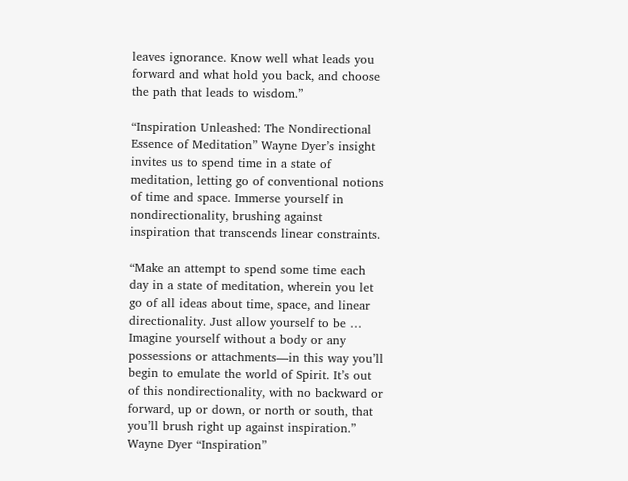leaves ignorance. Know well what leads you forward and what hold you back, and choose the path that leads to wisdom.”

“Inspiration Unleashed: The Nondirectional Essence of Meditation” Wayne Dyer’s insight invites us to spend time in a state of meditation, letting go of conventional notions of time and space. Immerse yourself in nondirectionality, brushing against inspiration that transcends linear constraints.

“Make an attempt to spend some time each day in a state of meditation, wherein you let go of all ideas about time, space, and linear directionality. Just allow yourself to be … Imagine yourself without a body or any possessions or attachments—in this way you’ll begin to emulate the world of Spirit. It’s out of this nondirectionality, with no backward or forward, up or down, or north or south, that you’ll brush right up against inspiration.”
Wayne Dyer “Inspiration”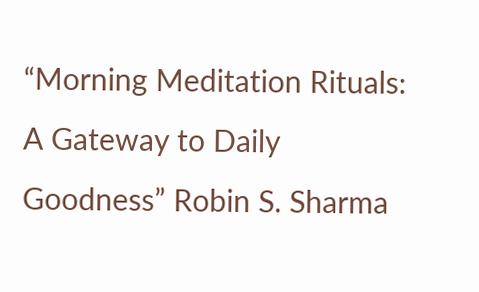“Morning Meditation Rituals: A Gateway to Daily Goodness” Robin S. Sharma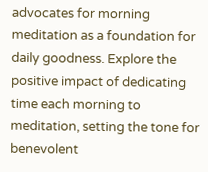advocates for morning meditation as a foundation for daily goodness. Explore the positive impact of dedicating time each morning to meditation, setting the tone for benevolent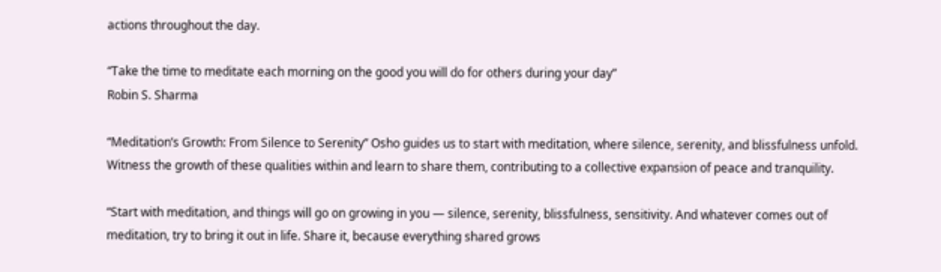actions throughout the day.

“Take the time to meditate each morning on the good you will do for others during your day”
Robin S. Sharma

“Meditation’s Growth: From Silence to Serenity” Osho guides us to start with meditation, where silence, serenity, and blissfulness unfold. Witness the growth of these qualities within and learn to share them, contributing to a collective expansion of peace and tranquility.

“Start with meditation, and things will go on growing in you — silence, serenity, blissfulness, sensitivity. And whatever comes out of meditation, try to bring it out in life. Share it, because everything shared grows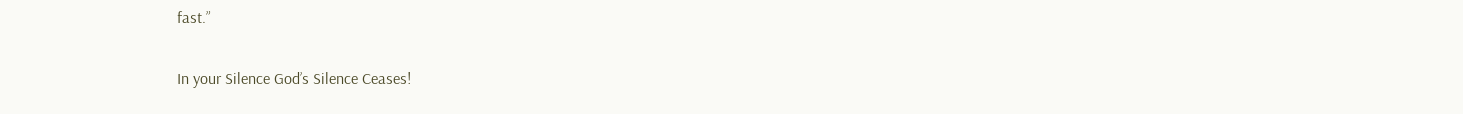fast.”

In your Silence God’s Silence Ceases!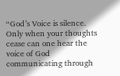“God’s Voice is silence. Only when your thoughts cease can one hear the voice of God communicating through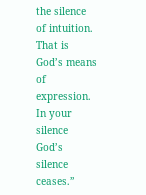the silence of intuition. That is God’s means of expression. In your silence God’s silence ceases.”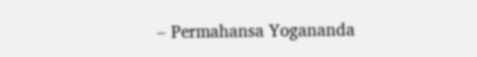– Permahansa Yogananda